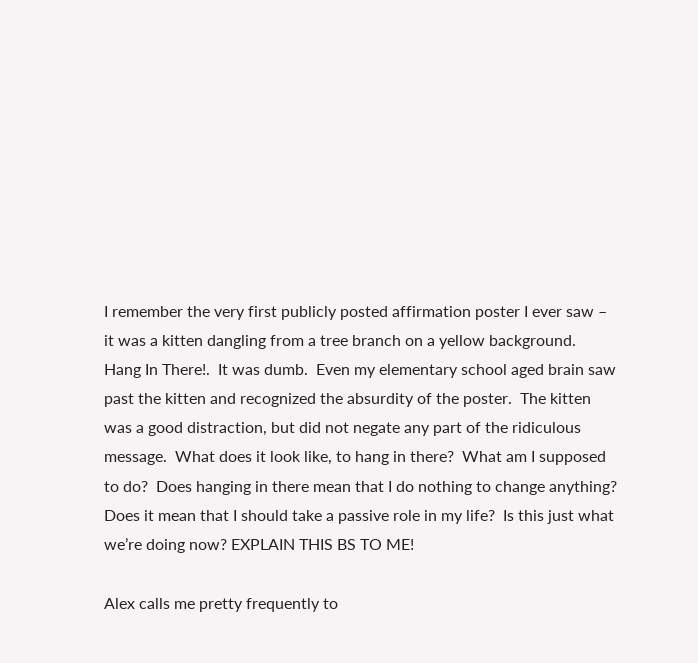I remember the very first publicly posted affirmation poster I ever saw – it was a kitten dangling from a tree branch on a yellow background.  Hang In There!.  It was dumb.  Even my elementary school aged brain saw past the kitten and recognized the absurdity of the poster.  The kitten was a good distraction, but did not negate any part of the ridiculous message.  What does it look like, to hang in there?  What am I supposed to do?  Does hanging in there mean that I do nothing to change anything?  Does it mean that I should take a passive role in my life?  Is this just what we’re doing now? EXPLAIN THIS BS TO ME!

Alex calls me pretty frequently to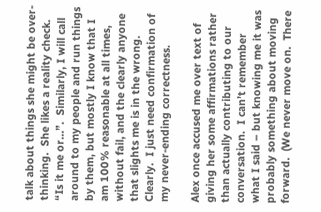talk about things she might be over-thinking.  She likes a reality check.  “Is it me or…”.  Similarly, I will call around to my people and run things by them, but mostly I know that I am 100% reasonable at all times, without fail, and the clearly anyone that slights me is in the wrong.  Clearly.  I just need confirmation of my never-ending correctness.

Alex once accused me over text of giving her some affirmations rather than actually contributing to our conversation.  I can’t remember what I said – but knowing me it was probably something about moving forward.  (We never move on.  There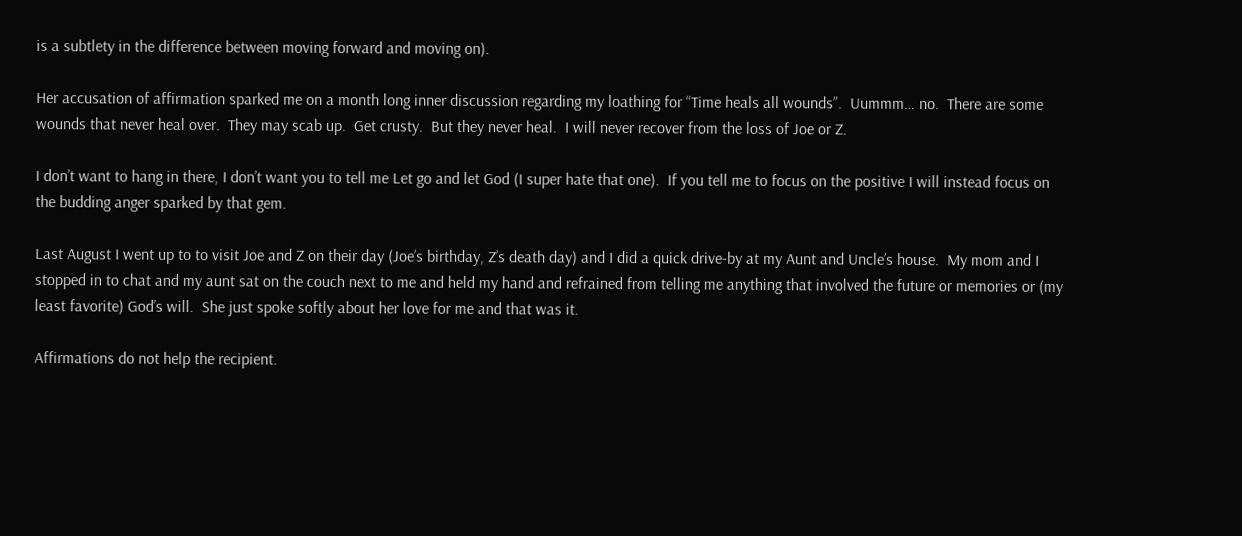is a subtlety in the difference between moving forward and moving on).

Her accusation of affirmation sparked me on a month long inner discussion regarding my loathing for “Time heals all wounds”.  Uummm… no.  There are some wounds that never heal over.  They may scab up.  Get crusty.  But they never heal.  I will never recover from the loss of Joe or Z.

I don’t want to hang in there, I don’t want you to tell me Let go and let God (I super hate that one).  If you tell me to focus on the positive I will instead focus on the budding anger sparked by that gem.

Last August I went up to to visit Joe and Z on their day (Joe’s birthday, Z’s death day) and I did a quick drive-by at my Aunt and Uncle’s house.  My mom and I stopped in to chat and my aunt sat on the couch next to me and held my hand and refrained from telling me anything that involved the future or memories or (my least favorite) God’s will.  She just spoke softly about her love for me and that was it.

Affirmations do not help the recipient.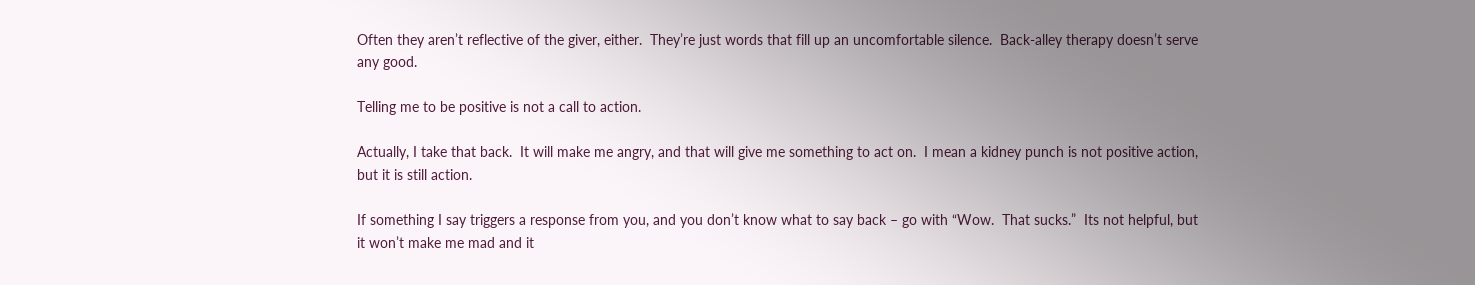Often they aren’t reflective of the giver, either.  They’re just words that fill up an uncomfortable silence.  Back-alley therapy doesn’t serve any good.

Telling me to be positive is not a call to action.

Actually, I take that back.  It will make me angry, and that will give me something to act on.  I mean a kidney punch is not positive action, but it is still action.

If something I say triggers a response from you, and you don’t know what to say back – go with “Wow.  That sucks.”  Its not helpful, but it won’t make me mad and it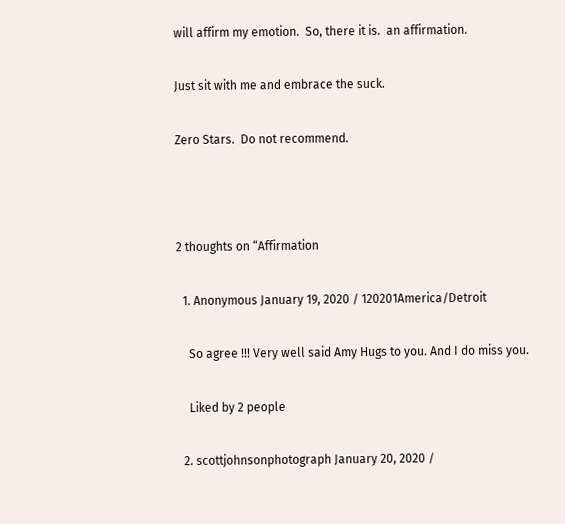will affirm my emotion.  So, there it is.  an affirmation.

Just sit with me and embrace the suck.

Zero Stars.  Do not recommend.



2 thoughts on “Affirmation

  1. Anonymous January 19, 2020 / 120201America/Detroit

    So agree !!! Very well said Amy Hugs to you. And I do miss you.

    Liked by 2 people

  2. scottjohnsonphotograph January 20, 2020 /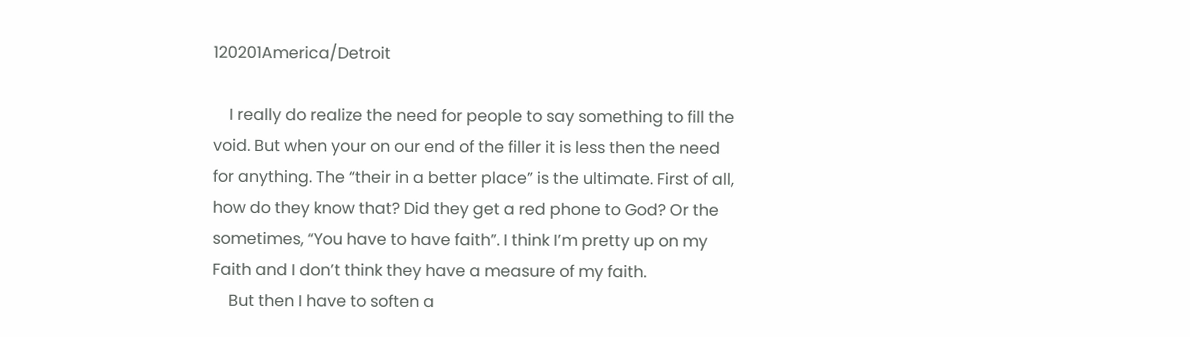120201America/Detroit

    I really do realize the need for people to say something to fill the void. But when your on our end of the filler it is less then the need for anything. The “their in a better place” is the ultimate. First of all, how do they know that? Did they get a red phone to God? Or the sometimes, “You have to have faith”. I think I’m pretty up on my Faith and I don’t think they have a measure of my faith.
    But then I have to soften a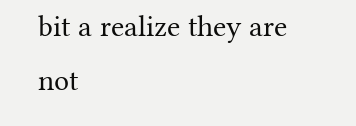bit a realize they are not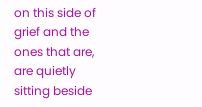on this side of grief and the ones that are, are quietly sitting beside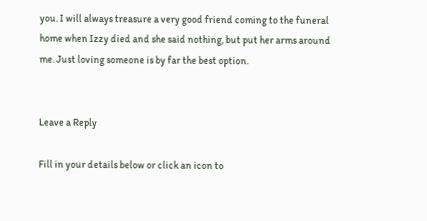you. I will always treasure a very good friend coming to the funeral home when Izzy died and she said nothing, but put her arms around me. Just loving someone is by far the best option.


Leave a Reply

Fill in your details below or click an icon to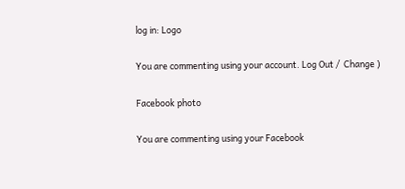log in: Logo

You are commenting using your account. Log Out /  Change )

Facebook photo

You are commenting using your Facebook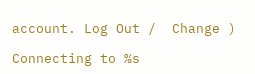account. Log Out /  Change )

Connecting to %s